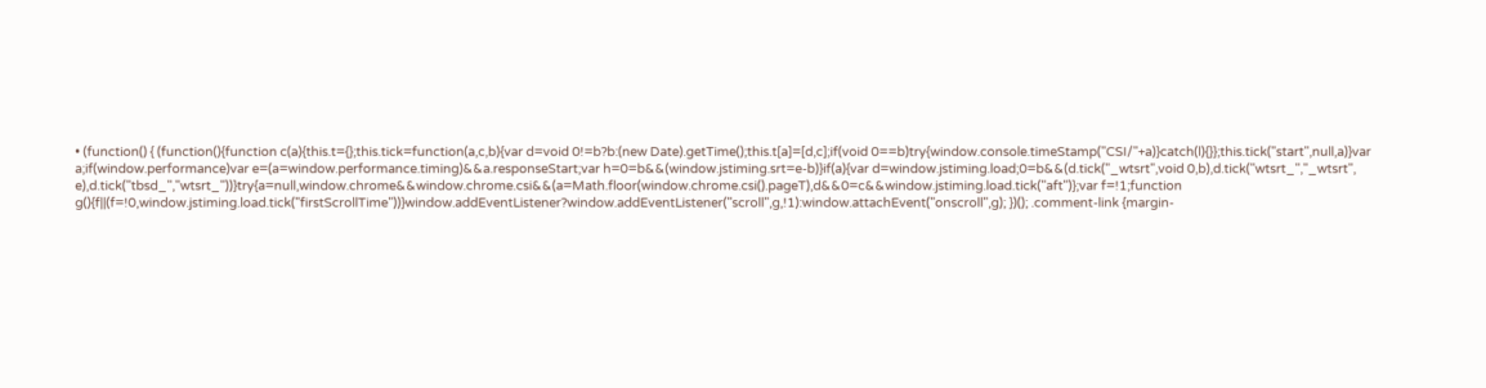• (function() { (function(){function c(a){this.t={};this.tick=function(a,c,b){var d=void 0!=b?b:(new Date).getTime();this.t[a]=[d,c];if(void 0==b)try{window.console.timeStamp("CSI/"+a)}catch(l){}};this.tick("start",null,a)}var a;if(window.performance)var e=(a=window.performance.timing)&&a.responseStart;var h=0=b&&(window.jstiming.srt=e-b)}if(a){var d=window.jstiming.load;0=b&&(d.tick("_wtsrt",void 0,b),d.tick("wtsrt_","_wtsrt", e),d.tick("tbsd_","wtsrt_"))}try{a=null,window.chrome&&window.chrome.csi&&(a=Math.floor(window.chrome.csi().pageT),d&&0=c&&window.jstiming.load.tick("aft")};var f=!1;function g(){f||(f=!0,window.jstiming.load.tick("firstScrollTime"))}window.addEventListener?window.addEventListener("scroll",g,!1):window.attachEvent("onscroll",g); })(); .comment-link {margin-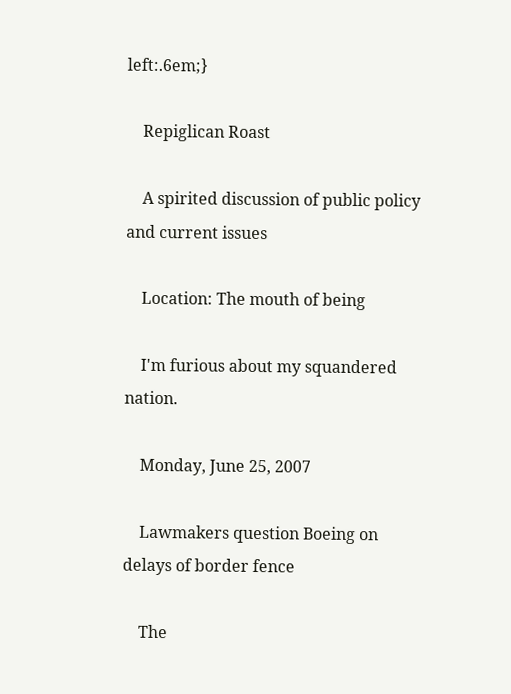left:.6em;}

    Repiglican Roast

    A spirited discussion of public policy and current issues

    Location: The mouth of being

    I'm furious about my squandered nation.

    Monday, June 25, 2007

    Lawmakers question Boeing on delays of border fence

    The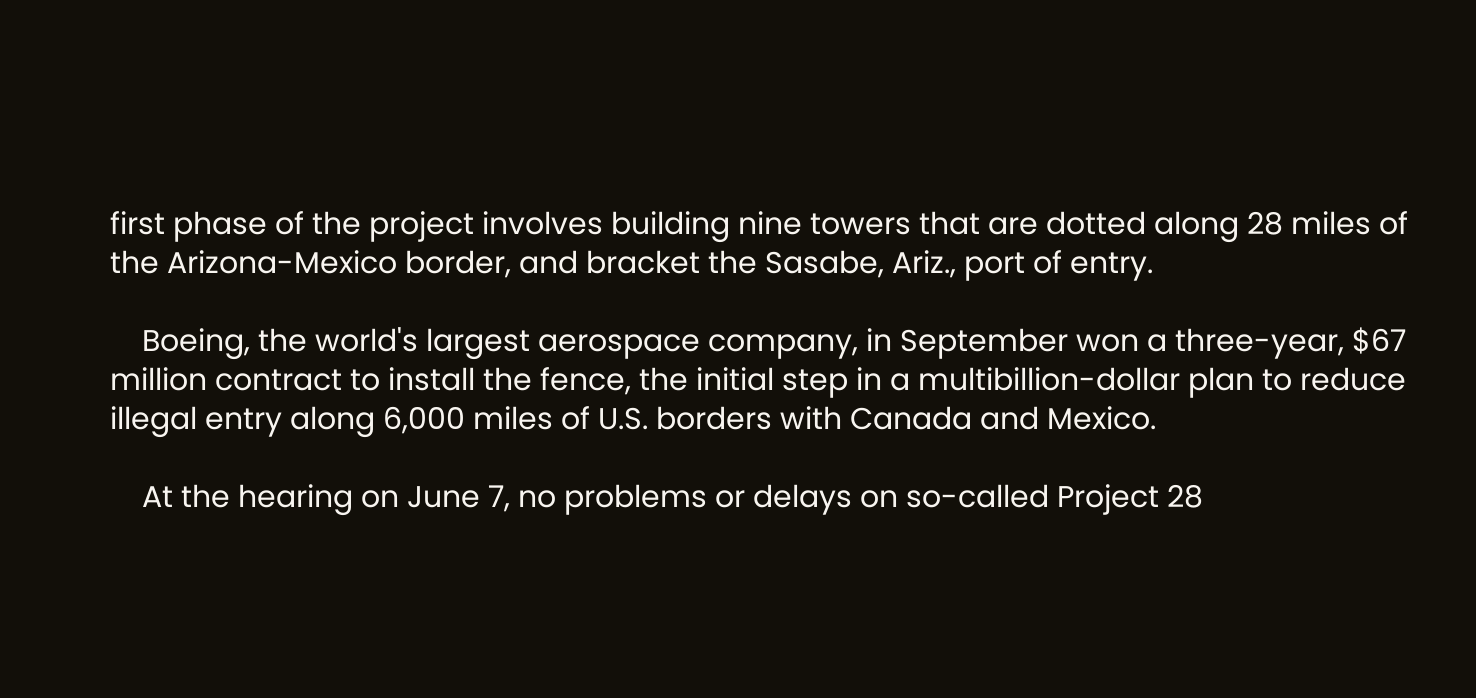first phase of the project involves building nine towers that are dotted along 28 miles of the Arizona-Mexico border, and bracket the Sasabe, Ariz., port of entry.

    Boeing, the world's largest aerospace company, in September won a three-year, $67 million contract to install the fence, the initial step in a multibillion-dollar plan to reduce illegal entry along 6,000 miles of U.S. borders with Canada and Mexico.

    At the hearing on June 7, no problems or delays on so-called Project 28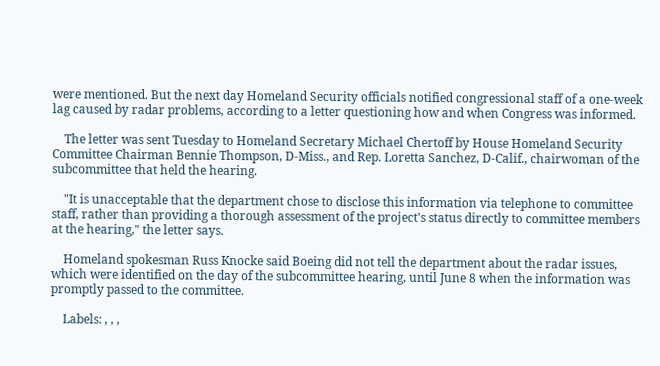were mentioned. But the next day Homeland Security officials notified congressional staff of a one-week lag caused by radar problems, according to a letter questioning how and when Congress was informed.

    The letter was sent Tuesday to Homeland Secretary Michael Chertoff by House Homeland Security Committee Chairman Bennie Thompson, D-Miss., and Rep. Loretta Sanchez, D-Calif., chairwoman of the subcommittee that held the hearing.

    "It is unacceptable that the department chose to disclose this information via telephone to committee staff, rather than providing a thorough assessment of the project's status directly to committee members at the hearing," the letter says.

    Homeland spokesman Russ Knocke said Boeing did not tell the department about the radar issues, which were identified on the day of the subcommittee hearing, until June 8 when the information was promptly passed to the committee.

    Labels: , , ,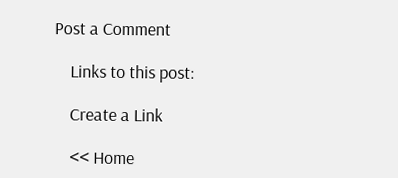Post a Comment

    Links to this post:

    Create a Link

    << Home